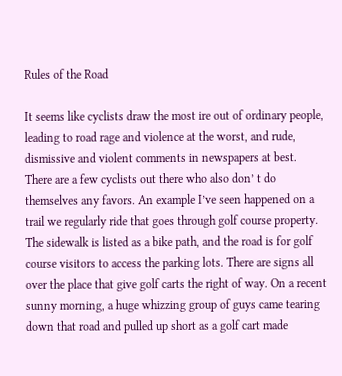Rules of the Road

It seems like cyclists draw the most ire out of ordinary people, leading to road rage and violence at the worst, and rude, dismissive and violent comments in newspapers at best. There are a few cyclists out there who also don’ t do themselves any favors. An example I’ve seen happened on a trail we regularly ride that goes through golf course property. The sidewalk is listed as a bike path, and the road is for golf course visitors to access the parking lots. There are signs all over the place that give golf carts the right of way. On a recent sunny morning, a huge whizzing group of guys came tearing down that road and pulled up short as a golf cart made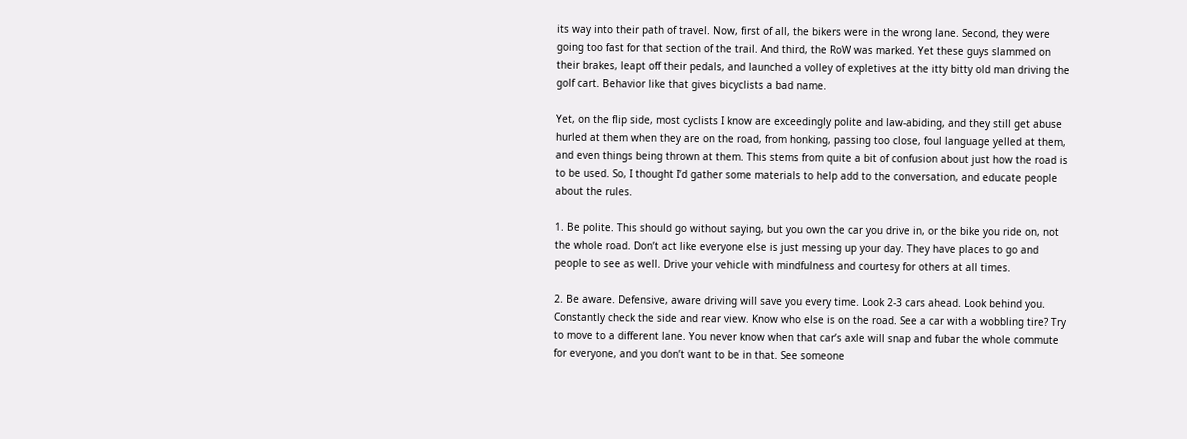its way into their path of travel. Now, first of all, the bikers were in the wrong lane. Second, they were going too fast for that section of the trail. And third, the RoW was marked. Yet these guys slammed on their brakes, leapt off their pedals, and launched a volley of expletives at the itty bitty old man driving the golf cart. Behavior like that gives bicyclists a bad name.

Yet, on the flip side, most cyclists I know are exceedingly polite and law-abiding, and they still get abuse hurled at them when they are on the road, from honking, passing too close, foul language yelled at them, and even things being thrown at them. This stems from quite a bit of confusion about just how the road is to be used. So, I thought I’d gather some materials to help add to the conversation, and educate people about the rules.

1. Be polite. This should go without saying, but you own the car you drive in, or the bike you ride on, not the whole road. Don’t act like everyone else is just messing up your day. They have places to go and people to see as well. Drive your vehicle with mindfulness and courtesy for others at all times.

2. Be aware. Defensive, aware driving will save you every time. Look 2-3 cars ahead. Look behind you. Constantly check the side and rear view. Know who else is on the road. See a car with a wobbling tire? Try to move to a different lane. You never know when that car’s axle will snap and fubar the whole commute for everyone, and you don’t want to be in that. See someone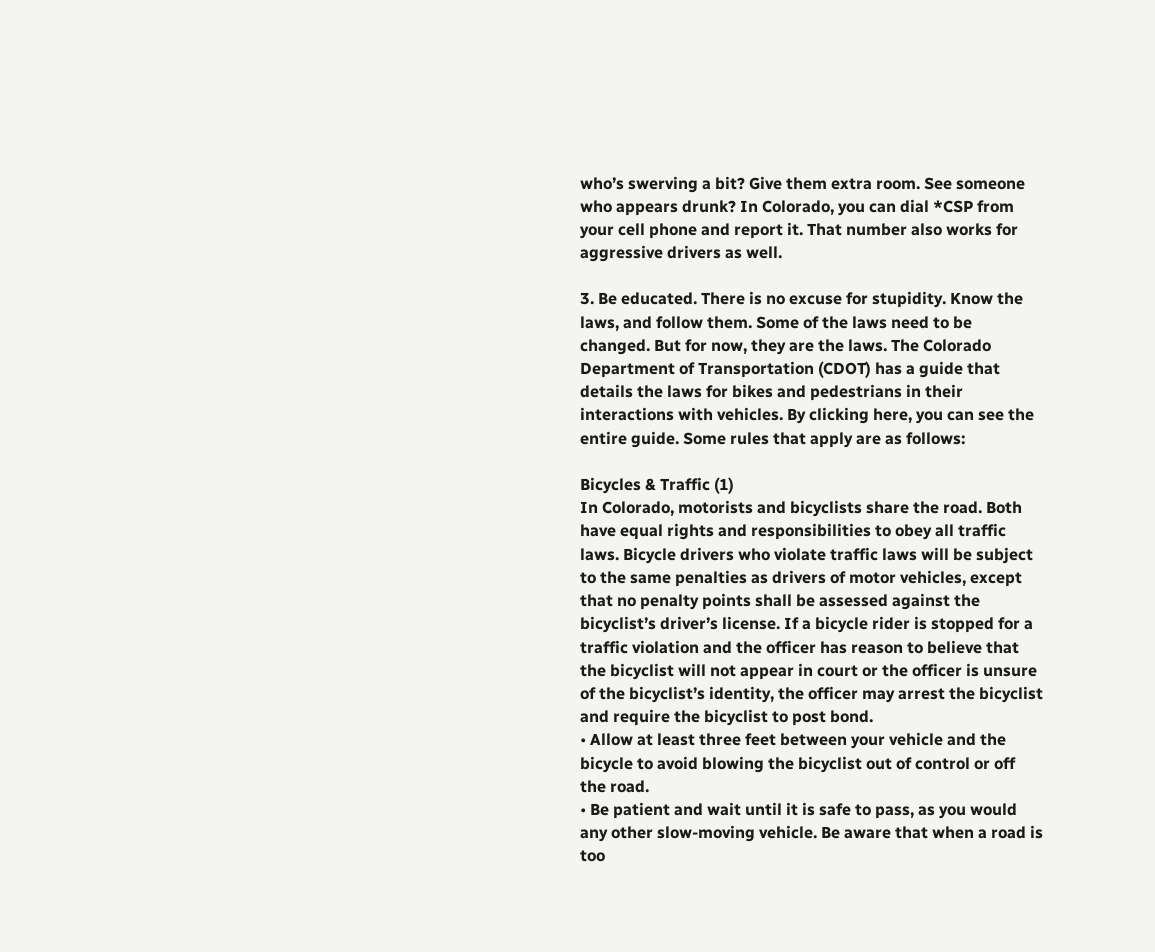who’s swerving a bit? Give them extra room. See someone who appears drunk? In Colorado, you can dial *CSP from your cell phone and report it. That number also works for aggressive drivers as well.

3. Be educated. There is no excuse for stupidity. Know the laws, and follow them. Some of the laws need to be changed. But for now, they are the laws. The Colorado Department of Transportation (CDOT) has a guide that details the laws for bikes and pedestrians in their interactions with vehicles. By clicking here, you can see the entire guide. Some rules that apply are as follows:

Bicycles & Traffic (1)
In Colorado, motorists and bicyclists share the road. Both have equal rights and responsibilities to obey all traffic laws. Bicycle drivers who violate traffic laws will be subject to the same penalties as drivers of motor vehicles, except that no penalty points shall be assessed against the bicyclist’s driver’s license. If a bicycle rider is stopped for a traffic violation and the officer has reason to believe that the bicyclist will not appear in court or the officer is unsure of the bicyclist’s identity, the officer may arrest the bicyclist and require the bicyclist to post bond.
• Allow at least three feet between your vehicle and the bicycle to avoid blowing the bicyclist out of control or off the road.
• Be patient and wait until it is safe to pass, as you would any other slow-moving vehicle. Be aware that when a road is too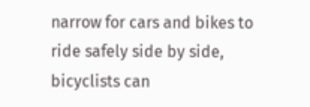narrow for cars and bikes to ride safely side by side, bicyclists can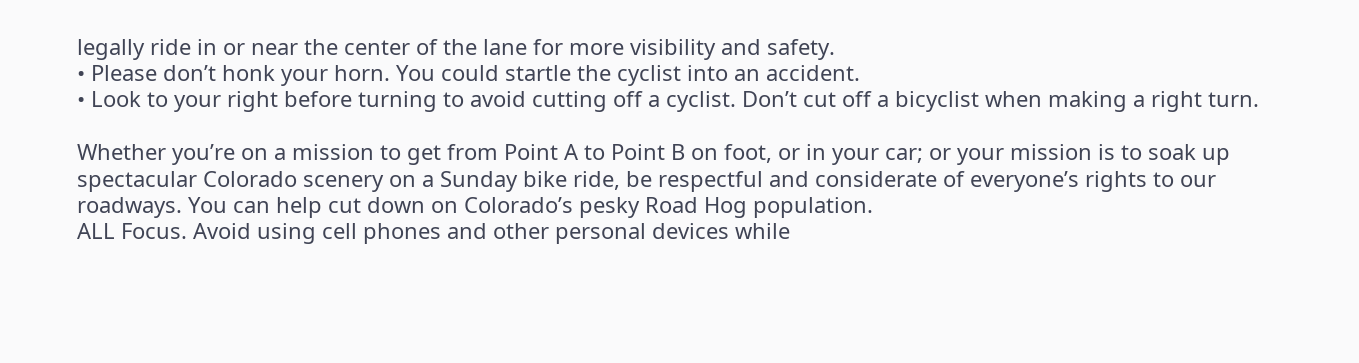legally ride in or near the center of the lane for more visibility and safety.
• Please don’t honk your horn. You could startle the cyclist into an accident.
• Look to your right before turning to avoid cutting off a cyclist. Don’t cut off a bicyclist when making a right turn.

Whether you’re on a mission to get from Point A to Point B on foot, or in your car; or your mission is to soak up spectacular Colorado scenery on a Sunday bike ride, be respectful and considerate of everyone’s rights to our roadways. You can help cut down on Colorado’s pesky Road Hog population.
ALL Focus. Avoid using cell phones and other personal devices while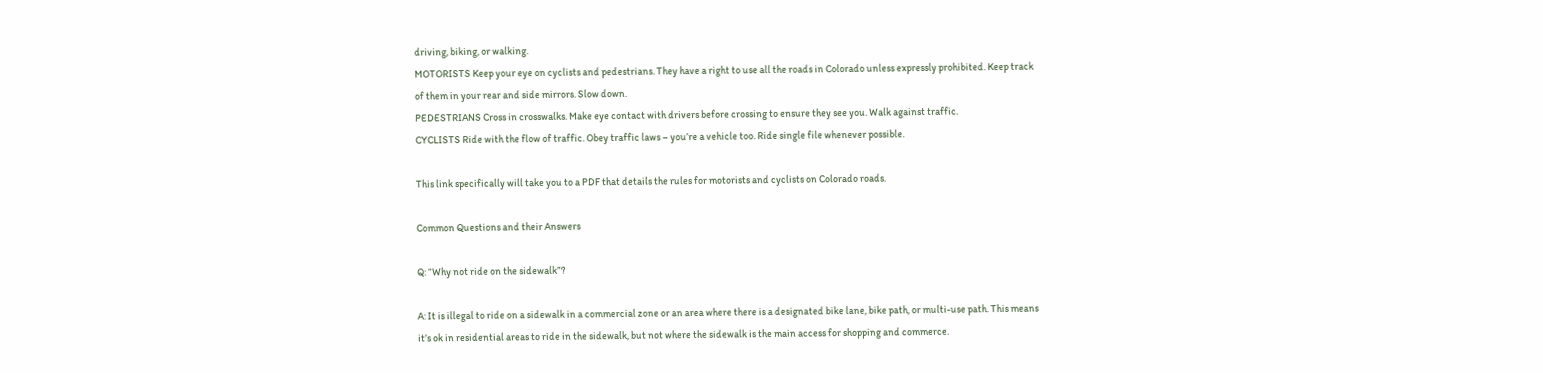driving, biking, or walking.
MOTORISTS Keep your eye on cyclists and pedestrians. They have a right to use all the roads in Colorado unless expressly prohibited. Keep track of them in your rear and side mirrors. Slow down.
PEDESTRIANS Cross in crosswalks. Make eye contact with drivers before crossing to ensure they see you. Walk against traffic.
CYCLISTS Ride with the flow of traffic. Obey traffic laws – you’re a vehicle too. Ride single file whenever possible.

This link specifically will take you to a PDF that details the rules for motorists and cyclists on Colorado roads.

Common Questions and their Answers

Q: “Why not ride on the sidewalk”?

A: It is illegal to ride on a sidewalk in a commercial zone or an area where there is a designated bike lane, bike path, or multi-use path. This means it’s ok in residential areas to ride in the sidewalk, but not where the sidewalk is the main access for shopping and commerce.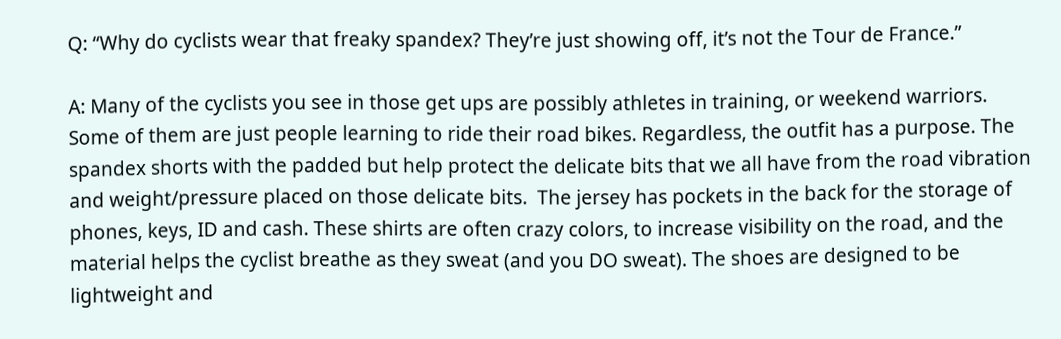Q: “Why do cyclists wear that freaky spandex? They’re just showing off, it’s not the Tour de France.”

A: Many of the cyclists you see in those get ups are possibly athletes in training, or weekend warriors. Some of them are just people learning to ride their road bikes. Regardless, the outfit has a purpose. The spandex shorts with the padded but help protect the delicate bits that we all have from the road vibration and weight/pressure placed on those delicate bits.  The jersey has pockets in the back for the storage of phones, keys, ID and cash. These shirts are often crazy colors, to increase visibility on the road, and the material helps the cyclist breathe as they sweat (and you DO sweat). The shoes are designed to be lightweight and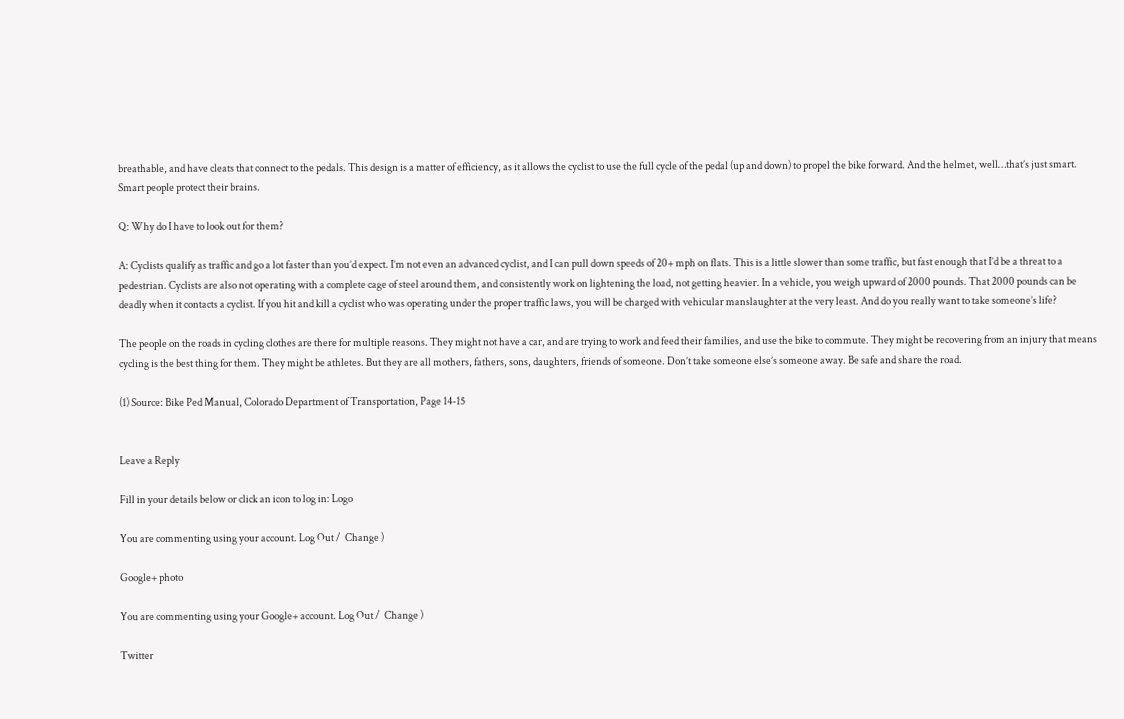breathable, and have cleats that connect to the pedals. This design is a matter of efficiency, as it allows the cyclist to use the full cycle of the pedal (up and down) to propel the bike forward. And the helmet, well…that’s just smart. Smart people protect their brains.

Q: Why do I have to look out for them?

A: Cyclists qualify as traffic and go a lot faster than you’d expect. I’m not even an advanced cyclist, and I can pull down speeds of 20+ mph on flats. This is a little slower than some traffic, but fast enough that I’d be a threat to a pedestrian. Cyclists are also not operating with a complete cage of steel around them, and consistently work on lightening the load, not getting heavier. In a vehicle, you weigh upward of 2000 pounds. That 2000 pounds can be deadly when it contacts a cyclist. If you hit and kill a cyclist who was operating under the proper traffic laws, you will be charged with vehicular manslaughter at the very least. And do you really want to take someone’s life?

The people on the roads in cycling clothes are there for multiple reasons. They might not have a car, and are trying to work and feed their families, and use the bike to commute. They might be recovering from an injury that means cycling is the best thing for them. They might be athletes. But they are all mothers, fathers, sons, daughters, friends of someone. Don’t take someone else’s someone away. Be safe and share the road.

(1) Source: Bike Ped Manual, Colorado Department of Transportation, Page 14-15


Leave a Reply

Fill in your details below or click an icon to log in: Logo

You are commenting using your account. Log Out /  Change )

Google+ photo

You are commenting using your Google+ account. Log Out /  Change )

Twitter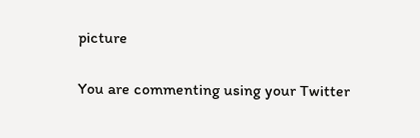picture

You are commenting using your Twitter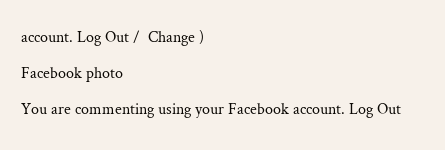account. Log Out /  Change )

Facebook photo

You are commenting using your Facebook account. Log Out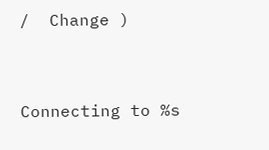/  Change )


Connecting to %s